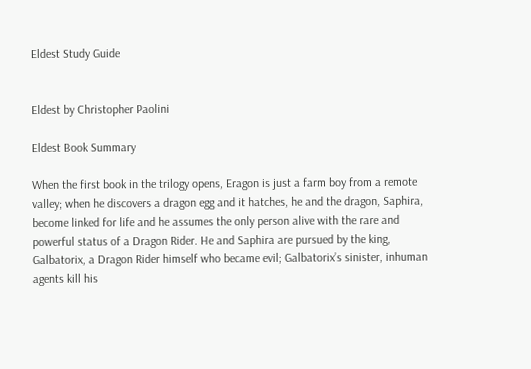Eldest Study Guide


Eldest by Christopher Paolini

Eldest Book Summary

When the first book in the trilogy opens, Eragon is just a farm boy from a remote valley; when he discovers a dragon egg and it hatches, he and the dragon, Saphira, become linked for life and he assumes the only person alive with the rare and powerful status of a Dragon Rider. He and Saphira are pursued by the king, Galbatorix, a Dragon Rider himself who became evil; Galbatorix’s sinister, inhuman agents kill his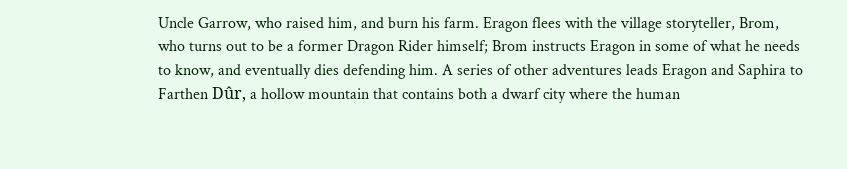Uncle Garrow, who raised him, and burn his farm. Eragon flees with the village storyteller, Brom, who turns out to be a former Dragon Rider himself; Brom instructs Eragon in some of what he needs to know, and eventually dies defending him. A series of other adventures leads Eragon and Saphira to Farthen Dûr, a hollow mountain that contains both a dwarf city where the human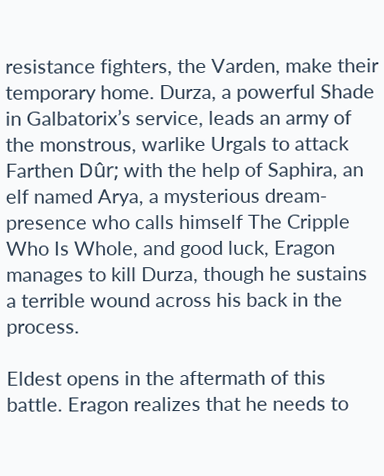resistance fighters, the Varden, make their temporary home. Durza, a powerful Shade in Galbatorix’s service, leads an army of the monstrous, warlike Urgals to attack Farthen Dûr; with the help of Saphira, an elf named Arya, a mysterious dream-presence who calls himself The Cripple Who Is Whole, and good luck, Eragon manages to kill Durza, though he sustains a terrible wound across his back in the process.

Eldest opens in the aftermath of this battle. Eragon realizes that he needs to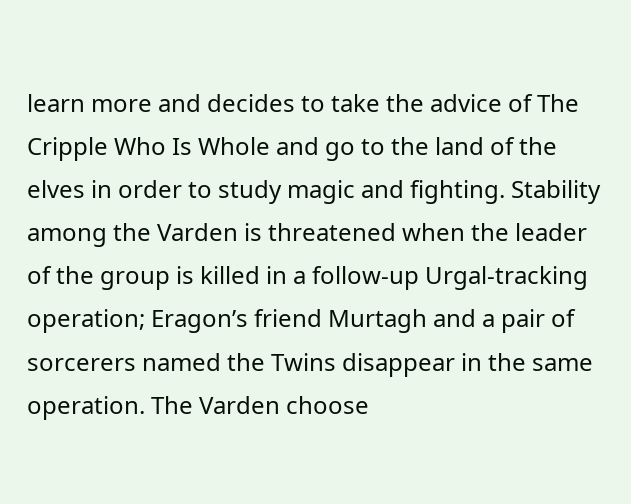learn more and decides to take the advice of The Cripple Who Is Whole and go to the land of the elves in order to study magic and fighting. Stability among the Varden is threatened when the leader of the group is killed in a follow-up Urgal-tracking operation; Eragon’s friend Murtagh and a pair of sorcerers named the Twins disappear in the same operation. The Varden choose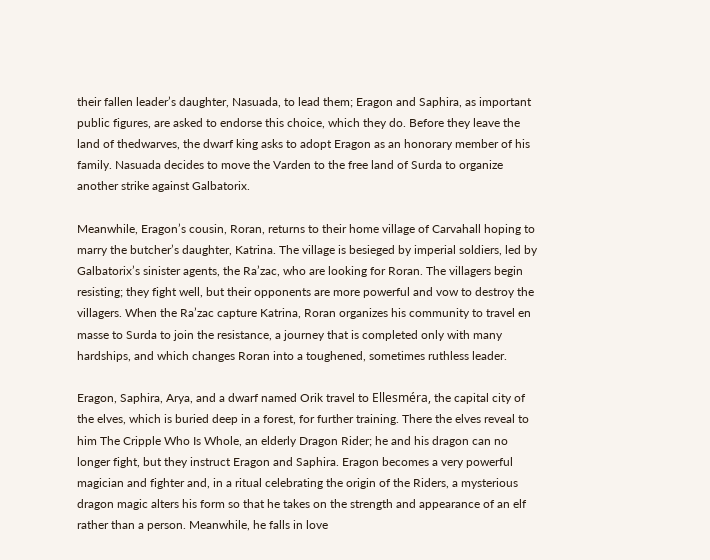their fallen leader’s daughter, Nasuada, to lead them; Eragon and Saphira, as important public figures, are asked to endorse this choice, which they do. Before they leave the land of thedwarves, the dwarf king asks to adopt Eragon as an honorary member of his family. Nasuada decides to move the Varden to the free land of Surda to organize another strike against Galbatorix.

Meanwhile, Eragon’s cousin, Roran, returns to their home village of Carvahall hoping to marry the butcher’s daughter, Katrina. The village is besieged by imperial soldiers, led by Galbatorix’s sinister agents, the Ra’zac, who are looking for Roran. The villagers begin resisting; they fight well, but their opponents are more powerful and vow to destroy the villagers. When the Ra’zac capture Katrina, Roran organizes his community to travel en masse to Surda to join the resistance, a journey that is completed only with many hardships, and which changes Roran into a toughened, sometimes ruthless leader.

Eragon, Saphira, Arya, and a dwarf named Orik travel to Ellesméra, the capital city of the elves, which is buried deep in a forest, for further training. There the elves reveal to him The Cripple Who Is Whole, an elderly Dragon Rider; he and his dragon can no longer fight, but they instruct Eragon and Saphira. Eragon becomes a very powerful magician and fighter and, in a ritual celebrating the origin of the Riders, a mysterious dragon magic alters his form so that he takes on the strength and appearance of an elf rather than a person. Meanwhile, he falls in love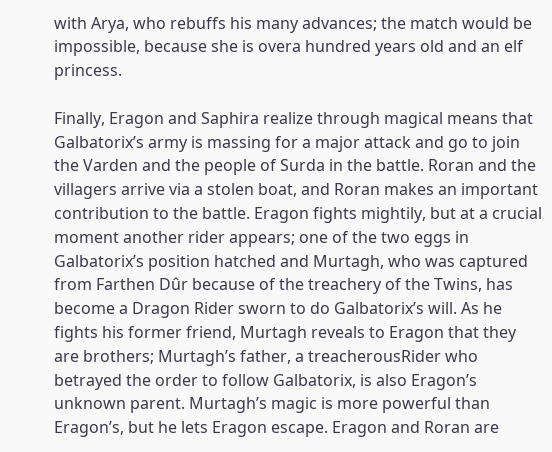with Arya, who rebuffs his many advances; the match would be impossible, because she is overa hundred years old and an elf princess.

Finally, Eragon and Saphira realize through magical means that Galbatorix’s army is massing for a major attack and go to join the Varden and the people of Surda in the battle. Roran and the villagers arrive via a stolen boat, and Roran makes an important contribution to the battle. Eragon fights mightily, but at a crucial moment another rider appears; one of the two eggs in Galbatorix’s position hatched and Murtagh, who was captured from Farthen Dûr because of the treachery of the Twins, has become a Dragon Rider sworn to do Galbatorix’s will. As he fights his former friend, Murtagh reveals to Eragon that they are brothers; Murtagh’s father, a treacherousRider who betrayed the order to follow Galbatorix, is also Eragon’s unknown parent. Murtagh’s magic is more powerful than Eragon’s, but he lets Eragon escape. Eragon and Roran are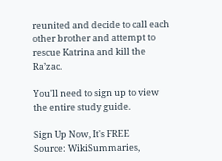reunited and decide to call each other brother and attempt to rescue Katrina and kill the Ra’zac.

You'll need to sign up to view the entire study guide.

Sign Up Now, It's FREE
Source: WikiSummaries,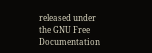released under the GNU Free Documentation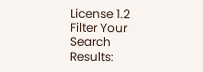License 1.2
Filter Your Search Results: